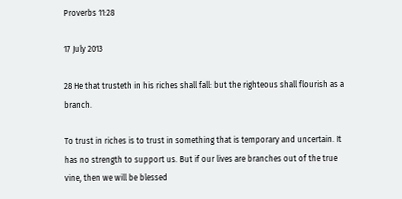Proverbs 11:28

17 July 2013

28 He that trusteth in his riches shall fall: but the righteous shall flourish as a branch.

To trust in riches is to trust in something that is temporary and uncertain. It has no strength to support us. But if our lives are branches out of the true vine, then we will be blessed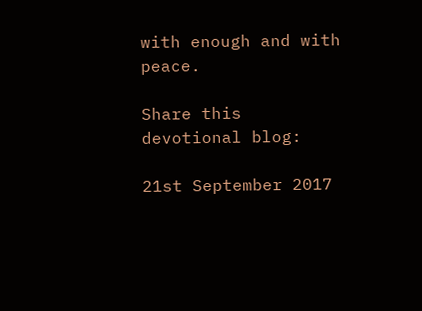with enough and with peace.

Share this devotional blog:

21st September 2017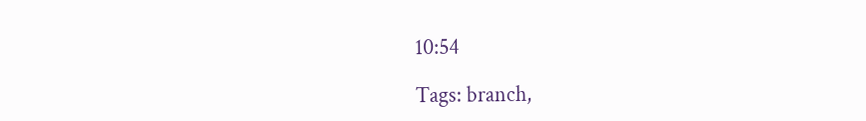10:54

Tags: branch,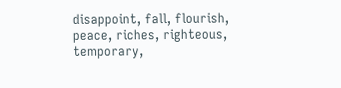disappoint, fall, flourish, peace, riches, righteous, temporary,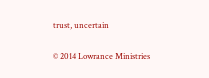trust, uncertain

© 2014 Lowrance Ministries